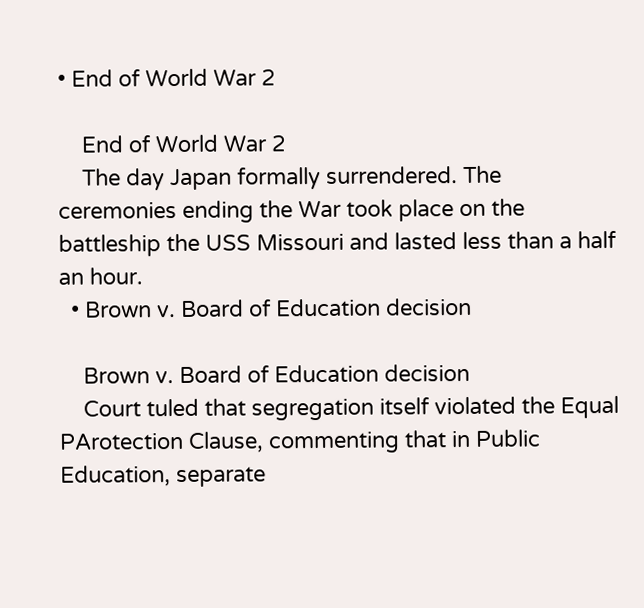• End of World War 2

    End of World War 2
    The day Japan formally surrendered. The ceremonies ending the War took place on the battleship the USS Missouri and lasted less than a half an hour.
  • Brown v. Board of Education decision

    Brown v. Board of Education decision
    Court tuled that segregation itself violated the Equal PArotection Clause, commenting that in Public Education, separate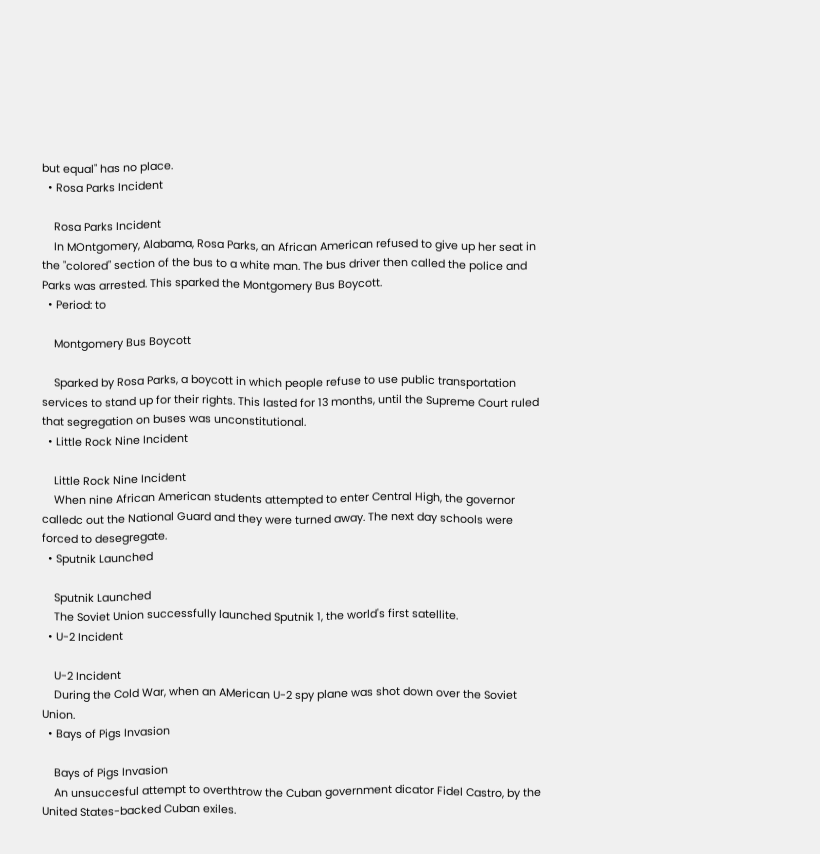but equal" has no place.
  • Rosa Parks Incident

    Rosa Parks Incident
    In MOntgomery, Alabama, Rosa Parks, an African American refused to give up her seat in the "colored" section of the bus to a white man. The bus driver then called the police and Parks was arrested. This sparked the Montgomery Bus Boycott.
  • Period: to

    Montgomery Bus Boycott

    Sparked by Rosa Parks, a boycott in which people refuse to use public transportation services to stand up for their rights. This lasted for 13 months, until the Supreme Court ruled that segregation on buses was unconstitutional.
  • Little Rock Nine Incident

    Little Rock Nine Incident
    When nine African American students attempted to enter Central High, the governor calledc out the National Guard and they were turned away. The next day schools were forced to desegregate.
  • Sputnik Launched

    Sputnik Launched
    The Soviet Union successfully launched Sputnik 1, the world's first satellite.
  • U-2 Incident

    U-2 Incident
    During the Cold War, when an AMerican U-2 spy plane was shot down over the Soviet Union.
  • Bays of Pigs Invasion

    Bays of Pigs Invasion
    An unsuccesful attempt to overthtrow the Cuban government dicator Fidel Castro, by the United States-backed Cuban exiles.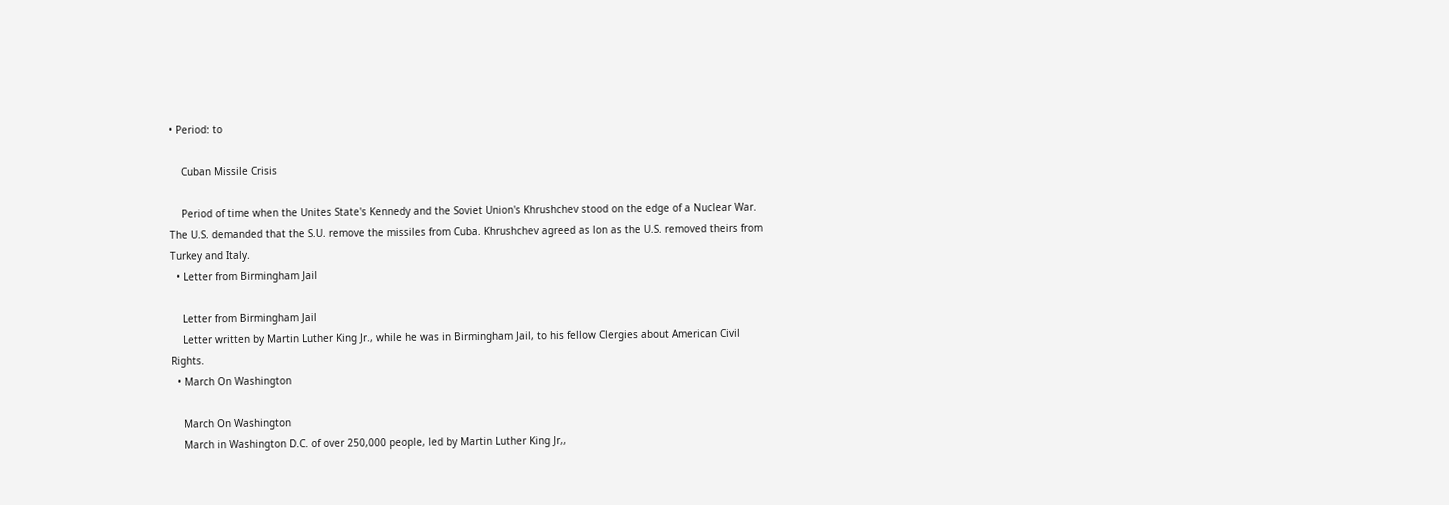• Period: to

    Cuban Missile Crisis

    Period of time when the Unites State's Kennedy and the Soviet Union's Khrushchev stood on the edge of a Nuclear War. The U.S. demanded that the S.U. remove the missiles from Cuba. Khrushchev agreed as lon as the U.S. removed theirs from Turkey and Italy.
  • Letter from Birmingham Jail

    Letter from Birmingham Jail
    Letter written by Martin Luther King Jr., while he was in Birmingham Jail, to his fellow Clergies about American Civil Rights.
  • March On Washington

    March On Washington
    March in Washington D.C. of over 250,000 people, led by Martin Luther King Jr,,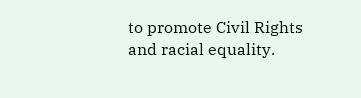to promote Civil Rights and racial equality.